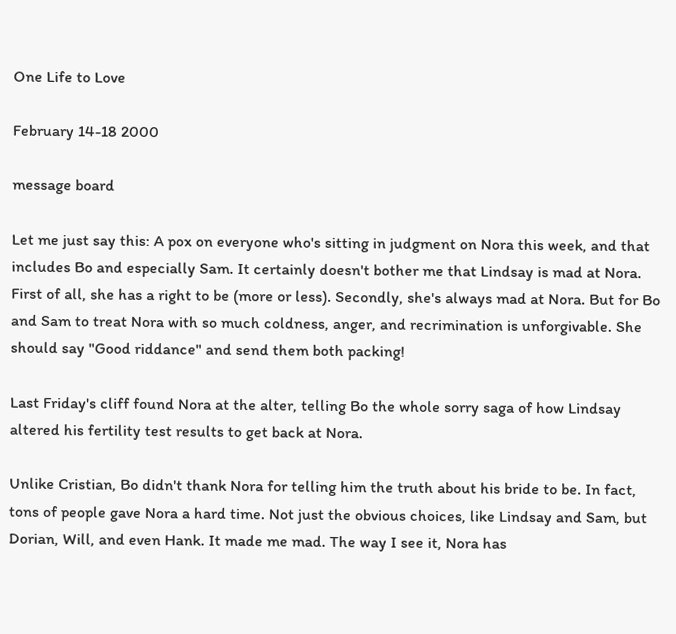One Life to Love

February 14-18 2000

message board

Let me just say this: A pox on everyone who's sitting in judgment on Nora this week, and that includes Bo and especially Sam. It certainly doesn't bother me that Lindsay is mad at Nora. First of all, she has a right to be (more or less). Secondly, she's always mad at Nora. But for Bo and Sam to treat Nora with so much coldness, anger, and recrimination is unforgivable. She should say "Good riddance" and send them both packing!

Last Friday's cliff found Nora at the alter, telling Bo the whole sorry saga of how Lindsay altered his fertility test results to get back at Nora.

Unlike Cristian, Bo didn't thank Nora for telling him the truth about his bride to be. In fact, tons of people gave Nora a hard time. Not just the obvious choices, like Lindsay and Sam, but Dorian, Will, and even Hank. It made me mad. The way I see it, Nora has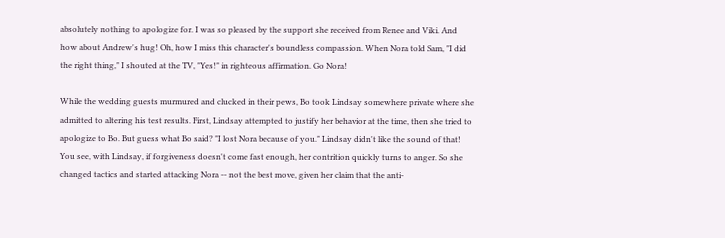absolutely nothing to apologize for. I was so pleased by the support she received from Renee and Viki. And how about Andrew's hug! Oh, how I miss this character's boundless compassion. When Nora told Sam, "I did the right thing," I shouted at the TV, "Yes!" in righteous affirmation. Go Nora!

While the wedding guests murmured and clucked in their pews, Bo took Lindsay somewhere private where she admitted to altering his test results. First, Lindsay attempted to justify her behavior at the time, then she tried to apologize to Bo. But guess what Bo said? "I lost Nora because of you." Lindsay didn't like the sound of that! You see, with Lindsay, if forgiveness doesn't come fast enough, her contrition quickly turns to anger. So she changed tactics and started attacking Nora -- not the best move, given her claim that the anti-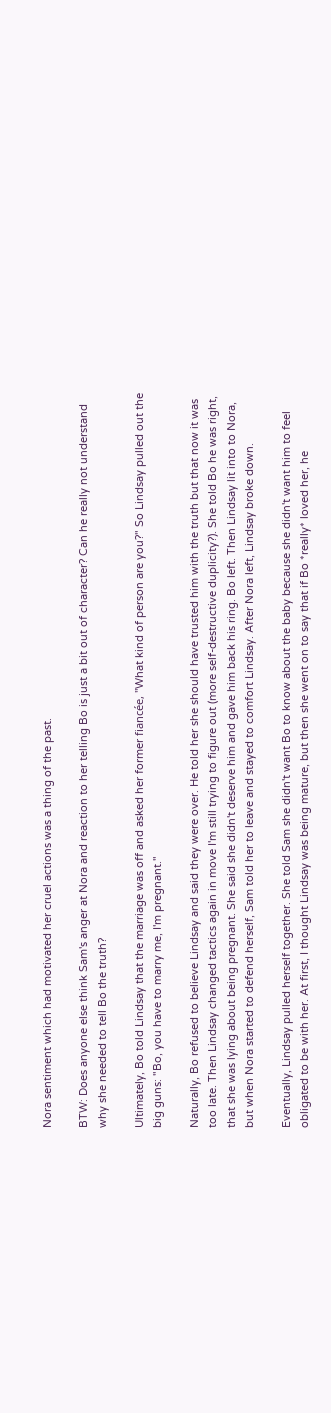Nora sentiment which had motivated her cruel actions was a thing of the past.

BTW: Does anyone else think Sam's anger at Nora and reaction to her telling Bo is just a bit out of character? Can he really not understand why she needed to tell Bo the truth?

Ultimately, Bo told Lindsay that the marriage was off and asked her former fiancée, "What kind of person are you?" So Lindsay pulled out the big guns: "Bo, you have to marry me, I'm pregnant."

Naturally, Bo refused to believe Lindsay and said they were over. He told her she should have trusted him with the truth but that now it was too late. Then Lindsay changed tactics again in move I'm still trying to figure out (more self-destructive duplicity?). She told Bo he was right, that she was lying about being pregnant. She said she didn't deserve him and gave him back his ring. Bo left. Then Lindsay lit into to Nora, but when Nora started to defend herself, Sam told her to leave and stayed to comfort Lindsay. After Nora left, Lindsay broke down.

Eventually, Lindsay pulled herself together. She told Sam she didn't want Bo to know about the baby because she didn't want him to feel obligated to be with her. At first, I thought Lindsay was being mature, but then she went on to say that if Bo *really* loved her, he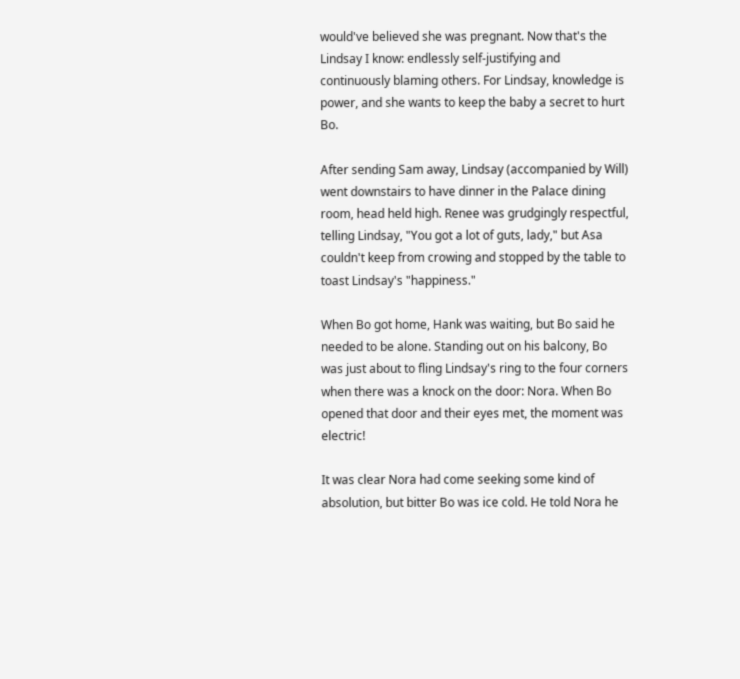would've believed she was pregnant. Now that's the Lindsay I know: endlessly self-justifying and continuously blaming others. For Lindsay, knowledge is power, and she wants to keep the baby a secret to hurt Bo.

After sending Sam away, Lindsay (accompanied by Will) went downstairs to have dinner in the Palace dining room, head held high. Renee was grudgingly respectful, telling Lindsay, "You got a lot of guts, lady," but Asa couldn't keep from crowing and stopped by the table to toast Lindsay's "happiness."

When Bo got home, Hank was waiting, but Bo said he needed to be alone. Standing out on his balcony, Bo was just about to fling Lindsay's ring to the four corners when there was a knock on the door: Nora. When Bo opened that door and their eyes met, the moment was electric!

It was clear Nora had come seeking some kind of absolution, but bitter Bo was ice cold. He told Nora he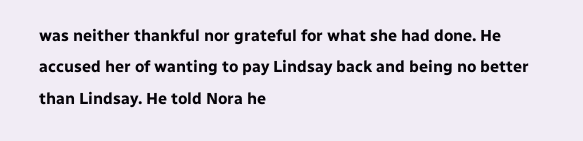was neither thankful nor grateful for what she had done. He accused her of wanting to pay Lindsay back and being no better than Lindsay. He told Nora he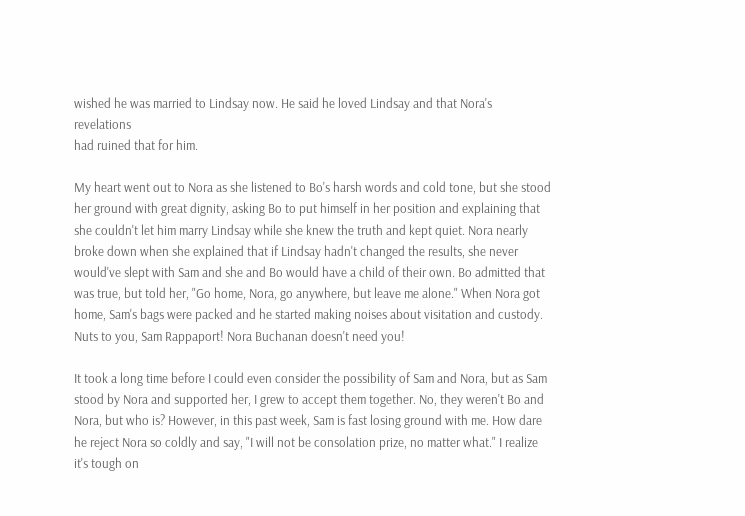wished he was married to Lindsay now. He said he loved Lindsay and that Nora's revelations
had ruined that for him.

My heart went out to Nora as she listened to Bo's harsh words and cold tone, but she stood her ground with great dignity, asking Bo to put himself in her position and explaining that she couldn't let him marry Lindsay while she knew the truth and kept quiet. Nora nearly broke down when she explained that if Lindsay hadn't changed the results, she never would've slept with Sam and she and Bo would have a child of their own. Bo admitted that was true, but told her, "Go home, Nora, go anywhere, but leave me alone." When Nora got home, Sam's bags were packed and he started making noises about visitation and custody. Nuts to you, Sam Rappaport! Nora Buchanan doesn't need you!

It took a long time before I could even consider the possibility of Sam and Nora, but as Sam stood by Nora and supported her, I grew to accept them together. No, they weren't Bo and Nora, but who is? However, in this past week, Sam is fast losing ground with me. How dare he reject Nora so coldly and say, "I will not be consolation prize, no matter what." I realize it's tough on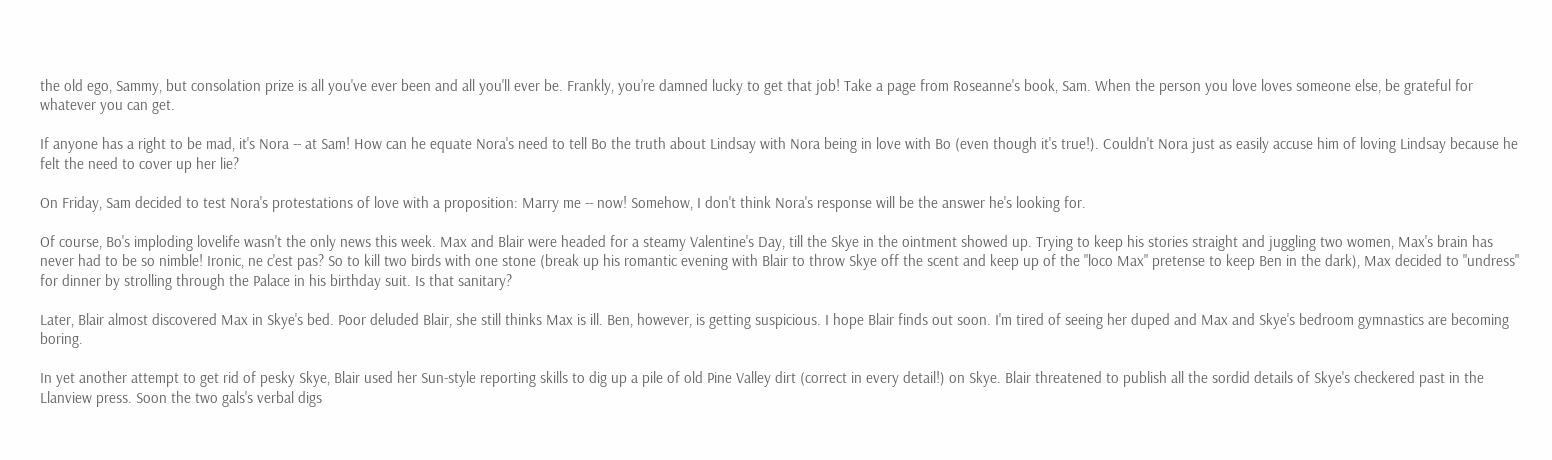the old ego, Sammy, but consolation prize is all you've ever been and all you'll ever be. Frankly, you’re damned lucky to get that job! Take a page from Roseanne's book, Sam. When the person you love loves someone else, be grateful for whatever you can get.

If anyone has a right to be mad, it's Nora -- at Sam! How can he equate Nora's need to tell Bo the truth about Lindsay with Nora being in love with Bo (even though it's true!). Couldn't Nora just as easily accuse him of loving Lindsay because he felt the need to cover up her lie?

On Friday, Sam decided to test Nora's protestations of love with a proposition: Marry me -- now! Somehow, I don't think Nora's response will be the answer he's looking for.

Of course, Bo's imploding lovelife wasn't the only news this week. Max and Blair were headed for a steamy Valentine's Day, till the Skye in the ointment showed up. Trying to keep his stories straight and juggling two women, Max's brain has never had to be so nimble! Ironic, ne c'est pas? So to kill two birds with one stone (break up his romantic evening with Blair to throw Skye off the scent and keep up of the "loco Max" pretense to keep Ben in the dark), Max decided to "undress" for dinner by strolling through the Palace in his birthday suit. Is that sanitary?

Later, Blair almost discovered Max in Skye's bed. Poor deluded Blair, she still thinks Max is ill. Ben, however, is getting suspicious. I hope Blair finds out soon. I'm tired of seeing her duped and Max and Skye's bedroom gymnastics are becoming boring.

In yet another attempt to get rid of pesky Skye, Blair used her Sun-style reporting skills to dig up a pile of old Pine Valley dirt (correct in every detail!) on Skye. Blair threatened to publish all the sordid details of Skye's checkered past in the Llanview press. Soon the two gals's verbal digs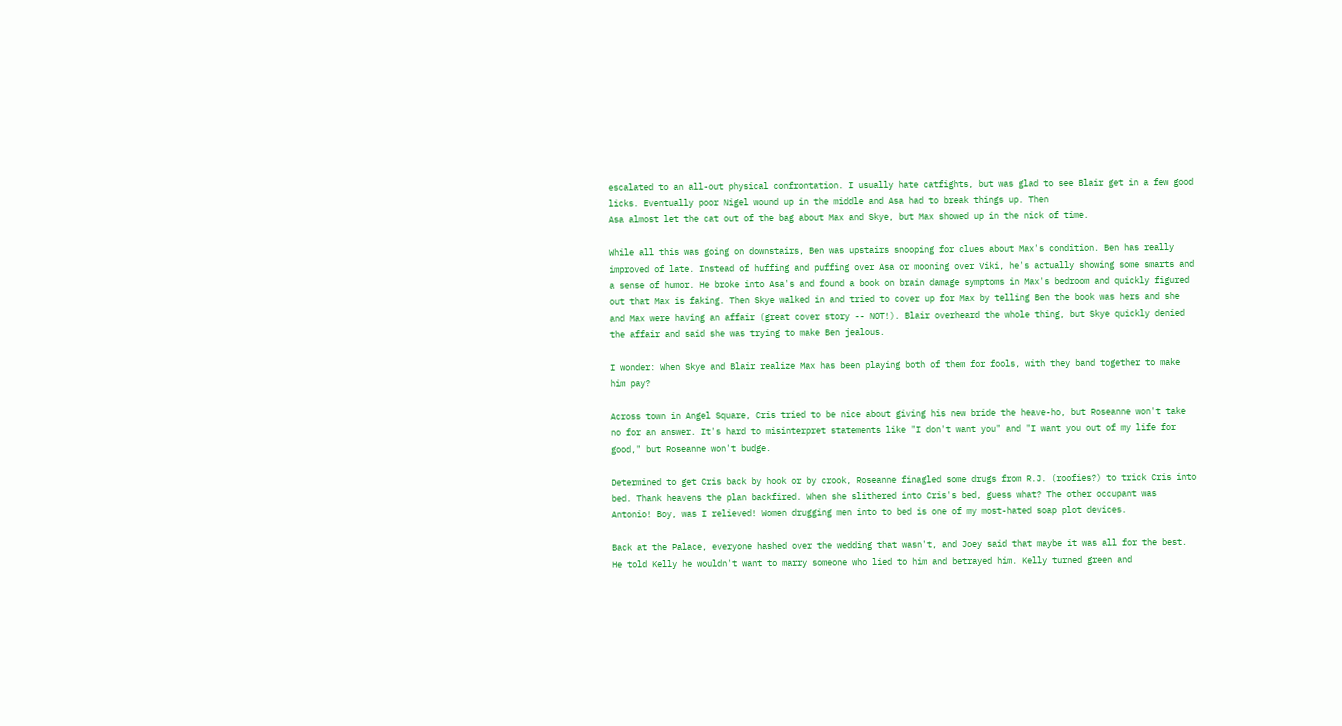escalated to an all-out physical confrontation. I usually hate catfights, but was glad to see Blair get in a few good licks. Eventually poor Nigel wound up in the middle and Asa had to break things up. Then
Asa almost let the cat out of the bag about Max and Skye, but Max showed up in the nick of time.

While all this was going on downstairs, Ben was upstairs snooping for clues about Max's condition. Ben has really improved of late. Instead of huffing and puffing over Asa or mooning over Viki, he's actually showing some smarts and a sense of humor. He broke into Asa's and found a book on brain damage symptoms in Max's bedroom and quickly figured out that Max is faking. Then Skye walked in and tried to cover up for Max by telling Ben the book was hers and she and Max were having an affair (great cover story -- NOT!). Blair overheard the whole thing, but Skye quickly denied the affair and said she was trying to make Ben jealous.

I wonder: When Skye and Blair realize Max has been playing both of them for fools, with they band together to make him pay?

Across town in Angel Square, Cris tried to be nice about giving his new bride the heave-ho, but Roseanne won't take no for an answer. It's hard to misinterpret statements like "I don't want you" and "I want you out of my life for good," but Roseanne won't budge.

Determined to get Cris back by hook or by crook, Roseanne finagled some drugs from R.J. (roofies?) to trick Cris into bed. Thank heavens the plan backfired. When she slithered into Cris's bed, guess what? The other occupant was Antonio! Boy, was I relieved! Women drugging men into to bed is one of my most-hated soap plot devices.

Back at the Palace, everyone hashed over the wedding that wasn't, and Joey said that maybe it was all for the best. He told Kelly he wouldn't want to marry someone who lied to him and betrayed him. Kelly turned green and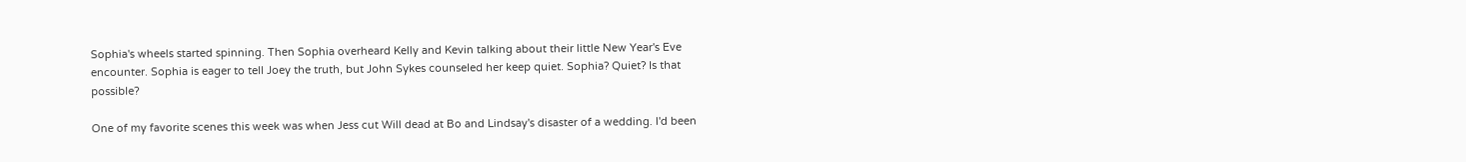Sophia's wheels started spinning. Then Sophia overheard Kelly and Kevin talking about their little New Year's Eve encounter. Sophia is eager to tell Joey the truth, but John Sykes counseled her keep quiet. Sophia? Quiet? Is that possible?

One of my favorite scenes this week was when Jess cut Will dead at Bo and Lindsay's disaster of a wedding. I'd been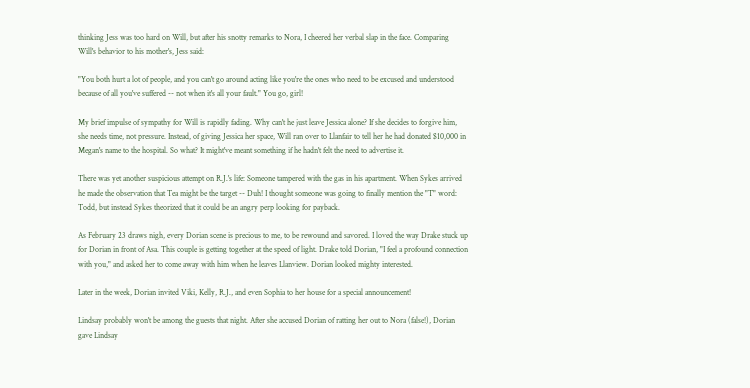thinking Jess was too hard on Will, but after his snotty remarks to Nora, I cheered her verbal slap in the face. Comparing Will's behavior to his mother's, Jess said:

"You both hurt a lot of people, and you can't go around acting like you're the ones who need to be excused and understood because of all you've suffered -- not when it's all your fault." You go, girl!

My brief impulse of sympathy for Will is rapidly fading. Why can't he just leave Jessica alone? If she decides to forgive him, she needs time, not pressure. Instead, of giving Jessica her space, Will ran over to Llanfair to tell her he had donated $10,000 in Megan's name to the hospital. So what? It might've meant something if he hadn't felt the need to advertise it.

There was yet another suspicious attempt on R.J.'s life: Someone tampered with the gas in his apartment. When Sykes arrived he made the observation that Tea might be the target -- Duh! I thought someone was going to finally mention the "T" word: Todd, but instead Sykes theorized that it could be an angry perp looking for payback.

As February 23 draws nigh, every Dorian scene is precious to me, to be rewound and savored. I loved the way Drake stuck up for Dorian in front of Asa. This couple is getting together at the speed of light. Drake told Dorian, "I feel a profound connection with you," and asked her to come away with him when he leaves Llanview. Dorian looked mighty interested.

Later in the week, Dorian invited Viki, Kelly, R.J., and even Sophia to her house for a special announcement!

Lindsay probably won't be among the guests that night. After she accused Dorian of ratting her out to Nora (false!), Dorian gave Lindsay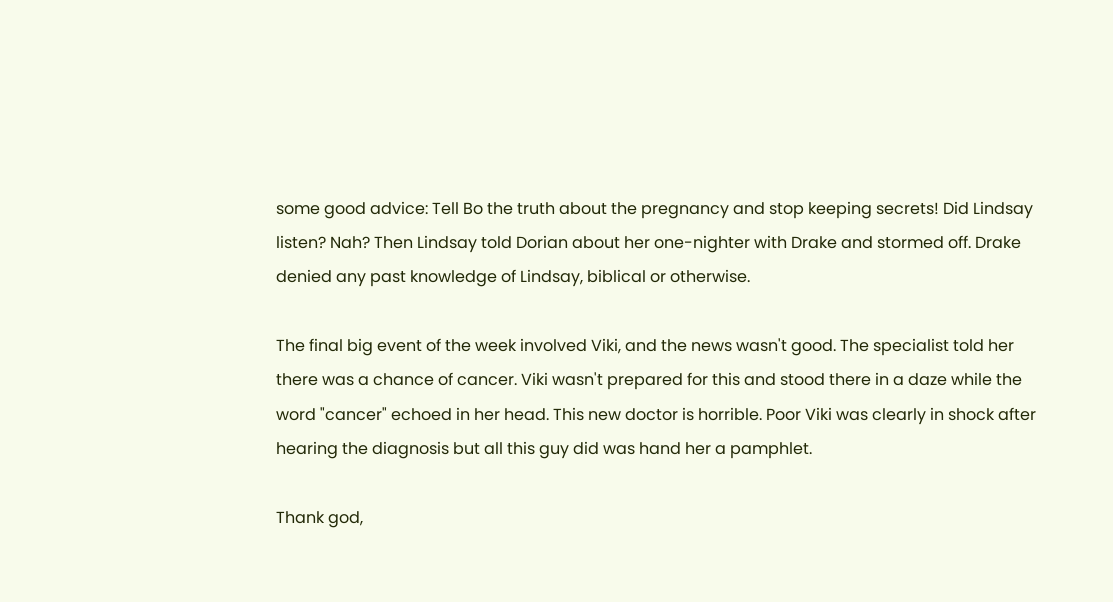some good advice: Tell Bo the truth about the pregnancy and stop keeping secrets! Did Lindsay listen? Nah? Then Lindsay told Dorian about her one-nighter with Drake and stormed off. Drake denied any past knowledge of Lindsay, biblical or otherwise.

The final big event of the week involved Viki, and the news wasn't good. The specialist told her there was a chance of cancer. Viki wasn't prepared for this and stood there in a daze while the word "cancer" echoed in her head. This new doctor is horrible. Poor Viki was clearly in shock after hearing the diagnosis but all this guy did was hand her a pamphlet.

Thank god,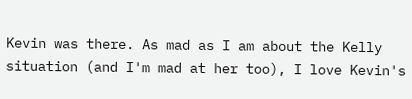Kevin was there. As mad as I am about the Kelly situation (and I'm mad at her too), I love Kevin's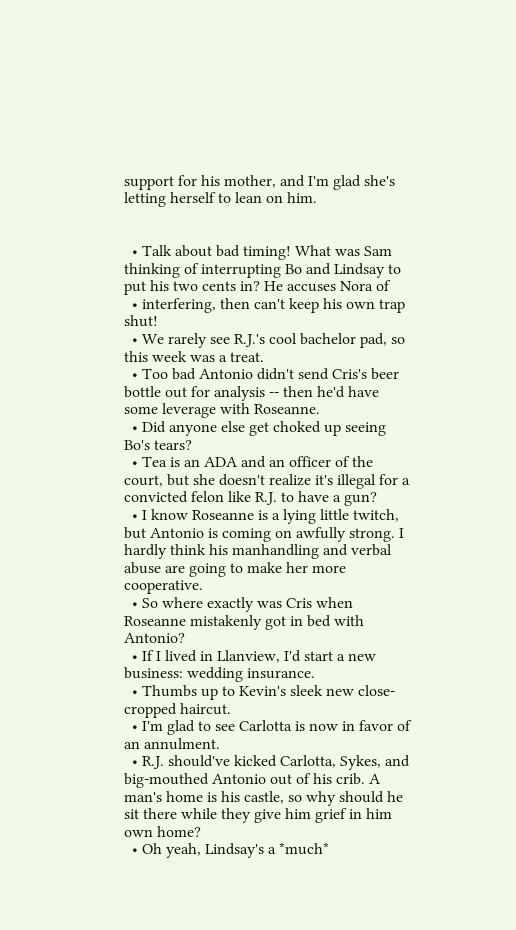support for his mother, and I'm glad she's letting herself to lean on him.


  • Talk about bad timing! What was Sam thinking of interrupting Bo and Lindsay to put his two cents in? He accuses Nora of
  • interfering, then can't keep his own trap shut!
  • We rarely see R.J.'s cool bachelor pad, so this week was a treat.
  • Too bad Antonio didn't send Cris's beer bottle out for analysis -- then he'd have some leverage with Roseanne.
  • Did anyone else get choked up seeing Bo's tears?
  • Tea is an ADA and an officer of the court, but she doesn't realize it's illegal for a convicted felon like R.J. to have a gun?
  • I know Roseanne is a lying little twitch, but Antonio is coming on awfully strong. I hardly think his manhandling and verbal abuse are going to make her more cooperative.
  • So where exactly was Cris when Roseanne mistakenly got in bed with Antonio?
  • If I lived in Llanview, I'd start a new business: wedding insurance.
  • Thumbs up to Kevin's sleek new close-cropped haircut.
  • I'm glad to see Carlotta is now in favor of an annulment.
  • R.J. should've kicked Carlotta, Sykes, and big-mouthed Antonio out of his crib. A man's home is his castle, so why should he sit there while they give him grief in him own home?
  • Oh yeah, Lindsay's a *much*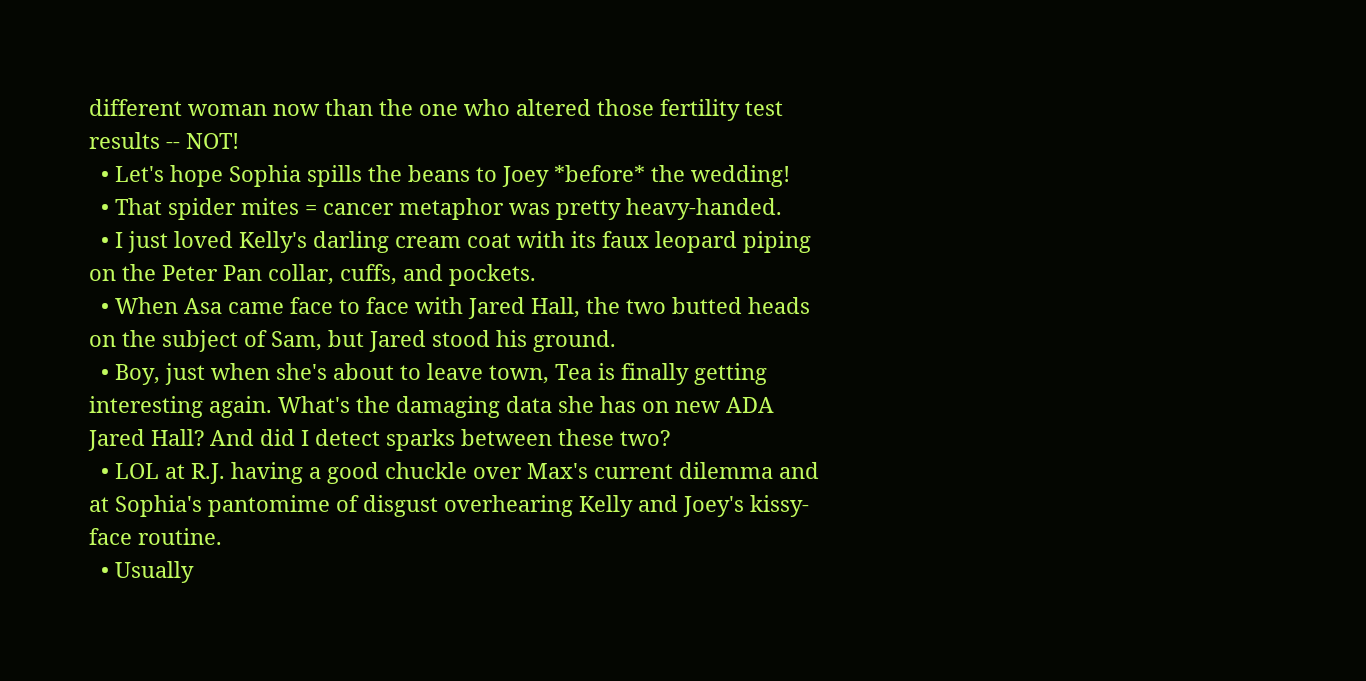different woman now than the one who altered those fertility test results -- NOT!
  • Let's hope Sophia spills the beans to Joey *before* the wedding!
  • That spider mites = cancer metaphor was pretty heavy-handed.
  • I just loved Kelly's darling cream coat with its faux leopard piping on the Peter Pan collar, cuffs, and pockets.
  • When Asa came face to face with Jared Hall, the two butted heads on the subject of Sam, but Jared stood his ground.
  • Boy, just when she's about to leave town, Tea is finally getting interesting again. What's the damaging data she has on new ADA Jared Hall? And did I detect sparks between these two?
  • LOL at R.J. having a good chuckle over Max's current dilemma and at Sophia's pantomime of disgust overhearing Kelly and Joey's kissy-face routine.
  • Usually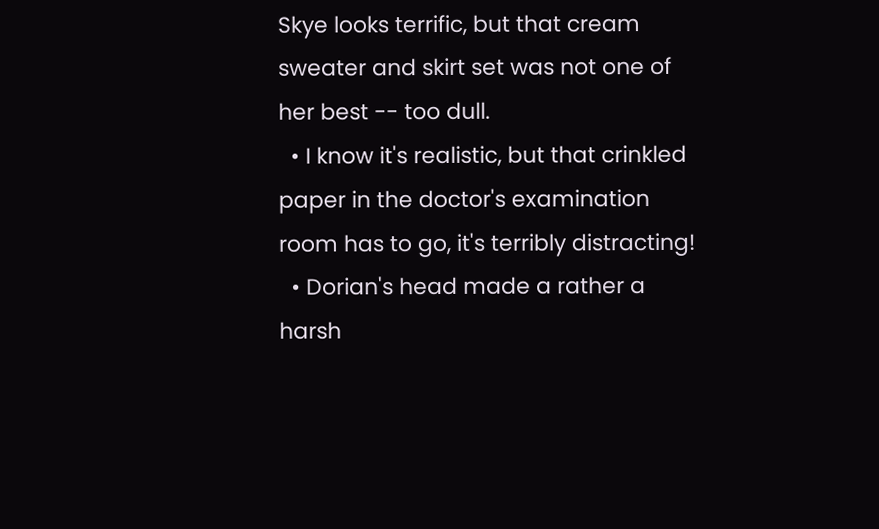Skye looks terrific, but that cream sweater and skirt set was not one of her best -- too dull.
  • I know it's realistic, but that crinkled paper in the doctor's examination room has to go, it's terribly distracting!
  • Dorian's head made a rather a harsh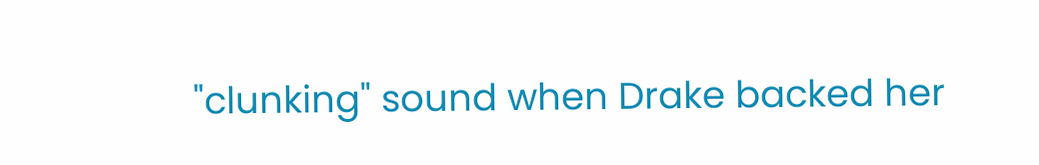"clunking" sound when Drake backed her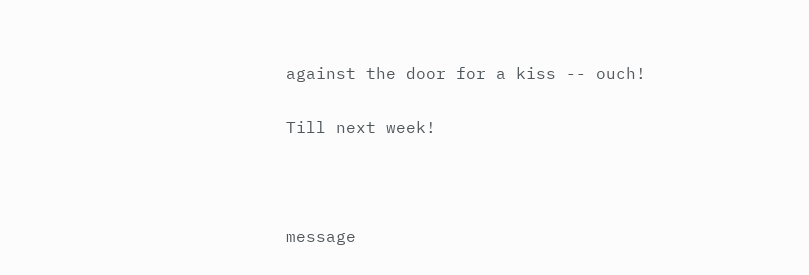against the door for a kiss -- ouch!

Till next week!



message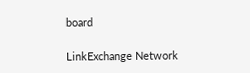board

LinkExchange Network